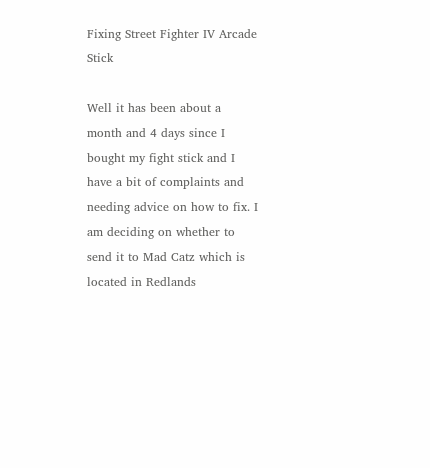Fixing Street Fighter IV Arcade Stick

Well it has been about a month and 4 days since I bought my fight stick and I have a bit of complaints and needing advice on how to fix. I am deciding on whether to send it to Mad Catz which is located in Redlands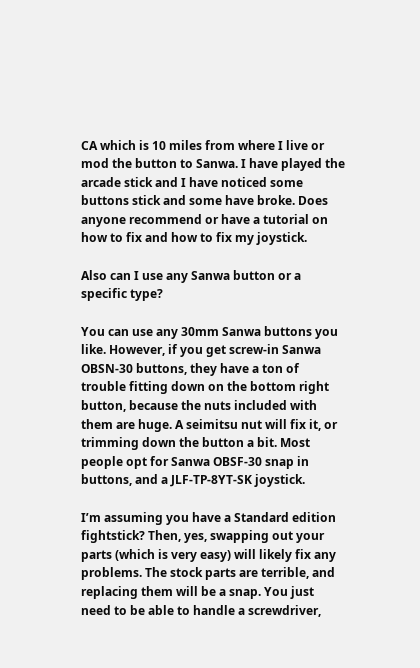CA which is 10 miles from where I live or mod the button to Sanwa. I have played the arcade stick and I have noticed some buttons stick and some have broke. Does anyone recommend or have a tutorial on how to fix and how to fix my joystick.

Also can I use any Sanwa button or a specific type?

You can use any 30mm Sanwa buttons you like. However, if you get screw-in Sanwa OBSN-30 buttons, they have a ton of trouble fitting down on the bottom right button, because the nuts included with them are huge. A seimitsu nut will fix it, or trimming down the button a bit. Most people opt for Sanwa OBSF-30 snap in buttons, and a JLF-TP-8YT-SK joystick.

I’m assuming you have a Standard edition fightstick? Then, yes, swapping out your parts (which is very easy) will likely fix any problems. The stock parts are terrible, and replacing them will be a snap. You just need to be able to handle a screwdriver,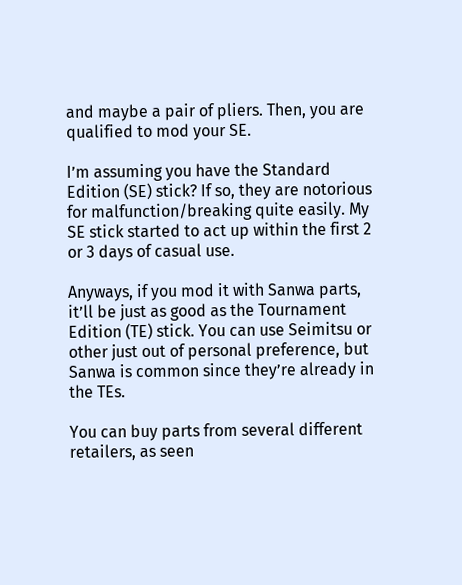and maybe a pair of pliers. Then, you are qualified to mod your SE.

I’m assuming you have the Standard Edition (SE) stick? If so, they are notorious for malfunction/breaking quite easily. My SE stick started to act up within the first 2 or 3 days of casual use.

Anyways, if you mod it with Sanwa parts, it’ll be just as good as the Tournament Edition (TE) stick. You can use Seimitsu or other just out of personal preference, but Sanwa is common since they’re already in the TEs.

You can buy parts from several different retailers, as seen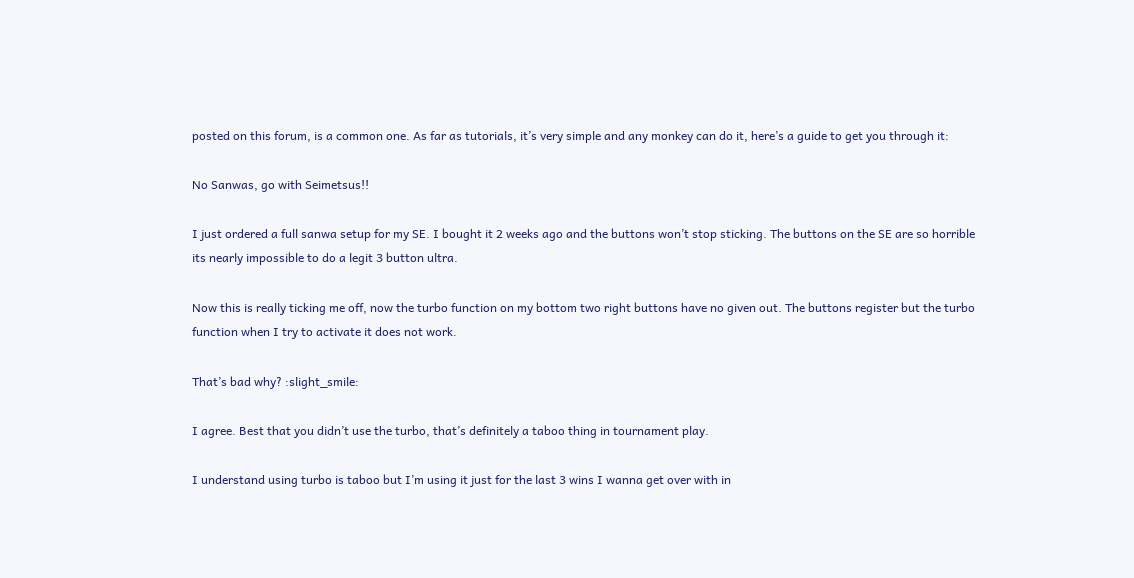posted on this forum, is a common one. As far as tutorials, it’s very simple and any monkey can do it, here’s a guide to get you through it:

No Sanwas, go with Seimetsus!!

I just ordered a full sanwa setup for my SE. I bought it 2 weeks ago and the buttons won’t stop sticking. The buttons on the SE are so horrible its nearly impossible to do a legit 3 button ultra.

Now this is really ticking me off, now the turbo function on my bottom two right buttons have no given out. The buttons register but the turbo function when I try to activate it does not work.

That’s bad why? :slight_smile:

I agree. Best that you didn’t use the turbo, that’s definitely a taboo thing in tournament play.

I understand using turbo is taboo but I’m using it just for the last 3 wins I wanna get over with in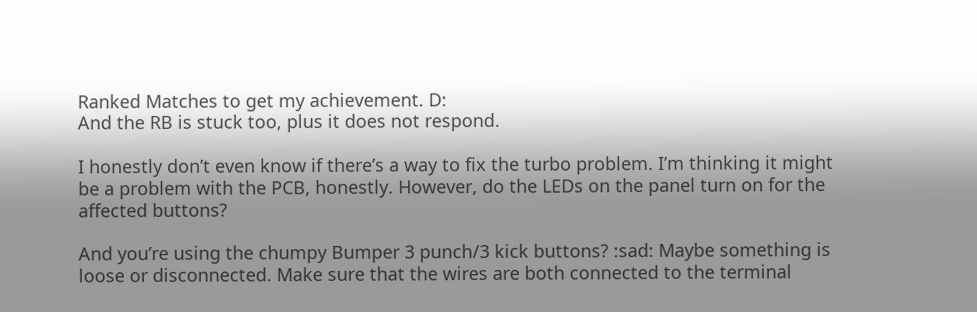Ranked Matches to get my achievement. D:
And the RB is stuck too, plus it does not respond.

I honestly don’t even know if there’s a way to fix the turbo problem. I’m thinking it might be a problem with the PCB, honestly. However, do the LEDs on the panel turn on for the affected buttons?

And you’re using the chumpy Bumper 3 punch/3 kick buttons? :sad: Maybe something is loose or disconnected. Make sure that the wires are both connected to the terminal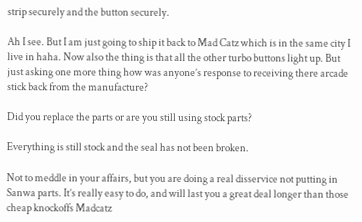strip securely and the button securely.

Ah I see. But I am just going to ship it back to Mad Catz which is in the same city I live in haha. Now also the thing is that all the other turbo buttons light up. But just asking one more thing how was anyone’s response to receiving there arcade stick back from the manufacture?

Did you replace the parts or are you still using stock parts?

Everything is still stock and the seal has not been broken.

Not to meddle in your affairs, but you are doing a real disservice not putting in Sanwa parts. It’s really easy to do, and will last you a great deal longer than those cheap knockoffs Madcatz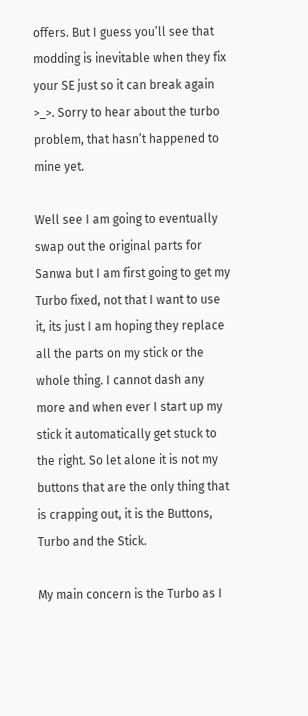offers. But I guess you’ll see that modding is inevitable when they fix your SE just so it can break again >_>. Sorry to hear about the turbo problem, that hasn’t happened to mine yet.

Well see I am going to eventually swap out the original parts for Sanwa but I am first going to get my Turbo fixed, not that I want to use it, its just I am hoping they replace all the parts on my stick or the whole thing. I cannot dash any more and when ever I start up my stick it automatically get stuck to the right. So let alone it is not my buttons that are the only thing that is crapping out, it is the Buttons, Turbo and the Stick.

My main concern is the Turbo as I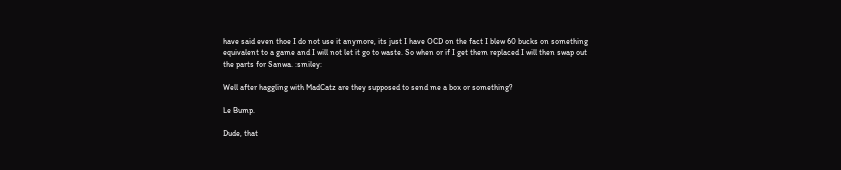have said even thoe I do not use it anymore, its just I have OCD on the fact I blew 60 bucks on something equivalent to a game and I will not let it go to waste. So when or if I get them replaced I will then swap out the parts for Sanwa. :smiley:

Well after haggling with MadCatz are they supposed to send me a box or something?

Le Bump.

Dude, that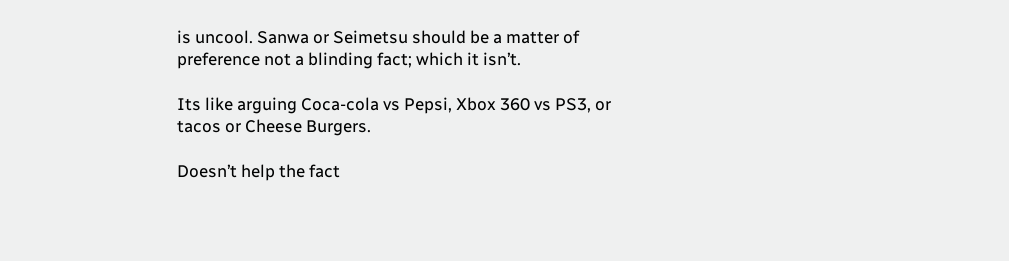is uncool. Sanwa or Seimetsu should be a matter of preference not a blinding fact; which it isn’t.

Its like arguing Coca-cola vs Pepsi, Xbox 360 vs PS3, or tacos or Cheese Burgers.

Doesn’t help the fact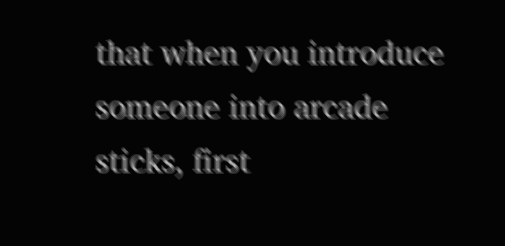that when you introduce someone into arcade sticks, first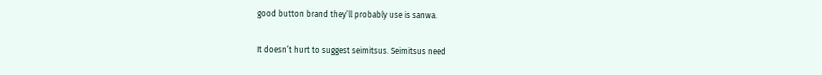good button brand they’ll probably use is sanwa.

It doesn’t hurt to suggest seimitsus. Seimitsus need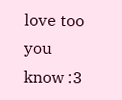love too you know :3